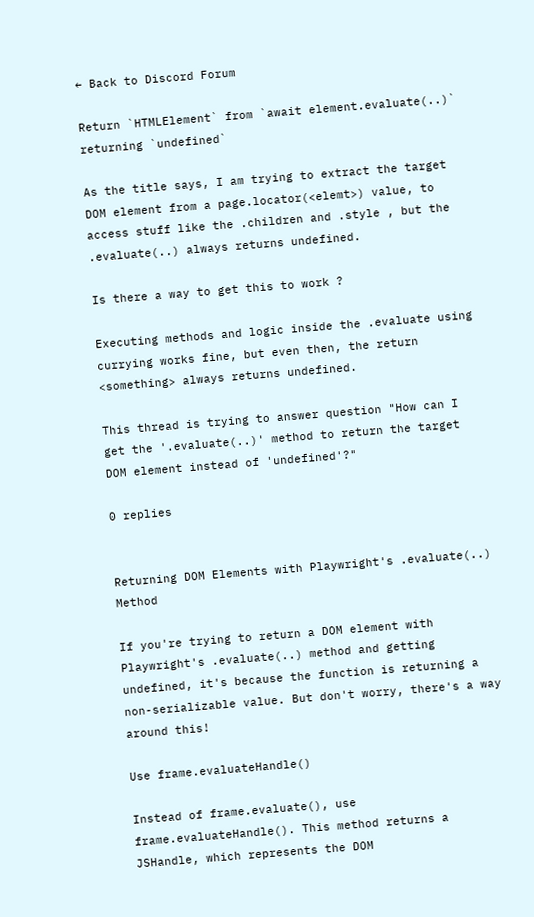← Back to Discord Forum

Return `HTMLElement` from `await element.evaluate(..)` returning `undefined`

As the title says, I am trying to extract the target DOM element from a page.locator(<elemt>) value, to access stuff like the .children and .style , but the .evaluate(..) always returns undefined.

Is there a way to get this to work ?

Executing methods and logic inside the .evaluate using currying works fine, but even then, the return <something> always returns undefined.

This thread is trying to answer question "How can I get the '.evaluate(..)' method to return the target DOM element instead of 'undefined'?"

0 replies


Returning DOM Elements with Playwright's .evaluate(..) Method

If you're trying to return a DOM element with Playwright's .evaluate(..) method and getting undefined, it's because the function is returning a non-serializable value. But don't worry, there's a way around this!

Use frame.evaluateHandle()

Instead of frame.evaluate(), use frame.evaluateHandle(). This method returns a JSHandle, which represents the DOM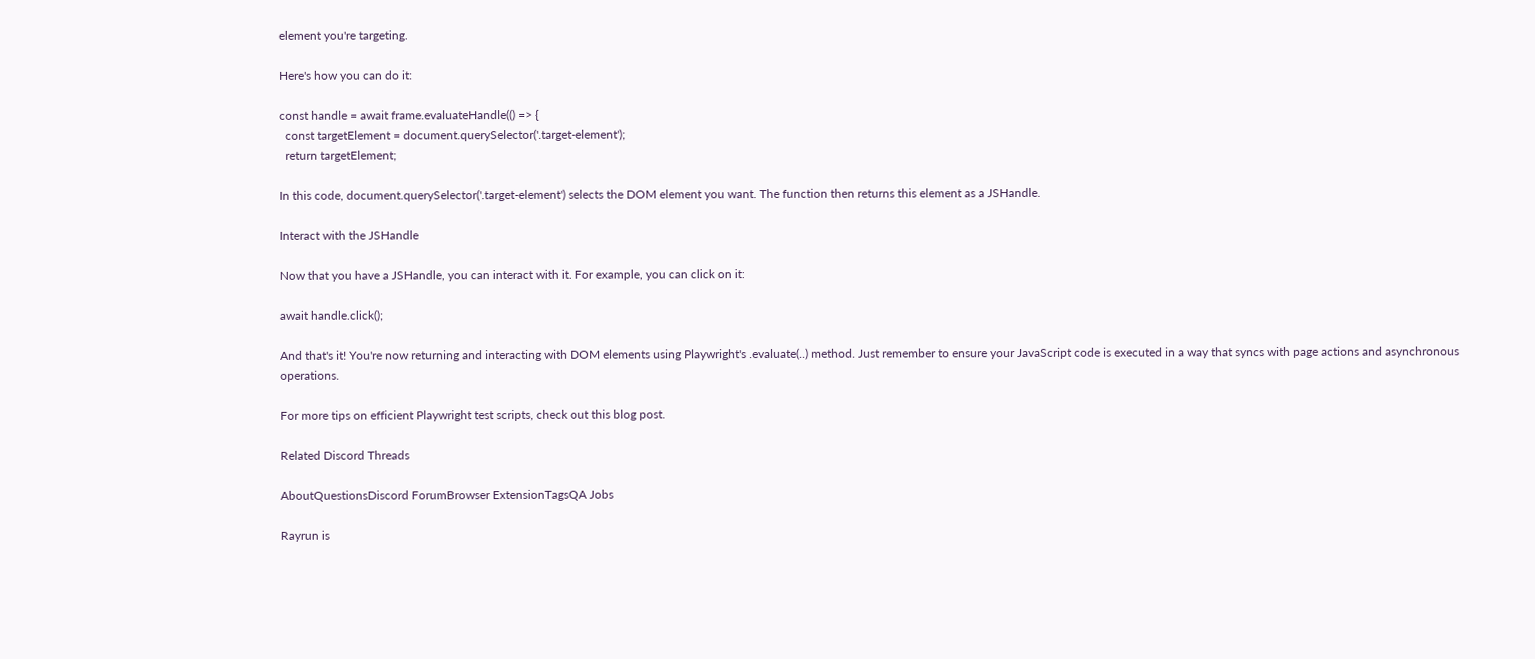element you're targeting.

Here's how you can do it:

const handle = await frame.evaluateHandle(() => {
  const targetElement = document.querySelector('.target-element');
  return targetElement;

In this code, document.querySelector('.target-element') selects the DOM element you want. The function then returns this element as a JSHandle.

Interact with the JSHandle

Now that you have a JSHandle, you can interact with it. For example, you can click on it:

await handle.click();

And that's it! You're now returning and interacting with DOM elements using Playwright's .evaluate(..) method. Just remember to ensure your JavaScript code is executed in a way that syncs with page actions and asynchronous operations.

For more tips on efficient Playwright test scripts, check out this blog post.

Related Discord Threads

AboutQuestionsDiscord ForumBrowser ExtensionTagsQA Jobs

Rayrun is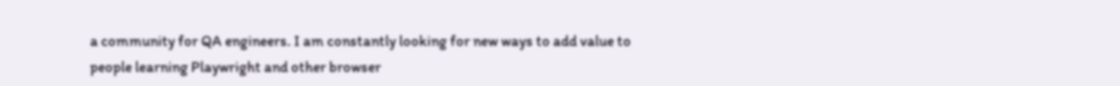a community for QA engineers. I am constantly looking for new ways to add value to people learning Playwright and other browser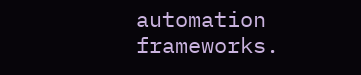automation frameworks.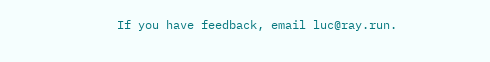If you have feedback, email luc@ray.run.